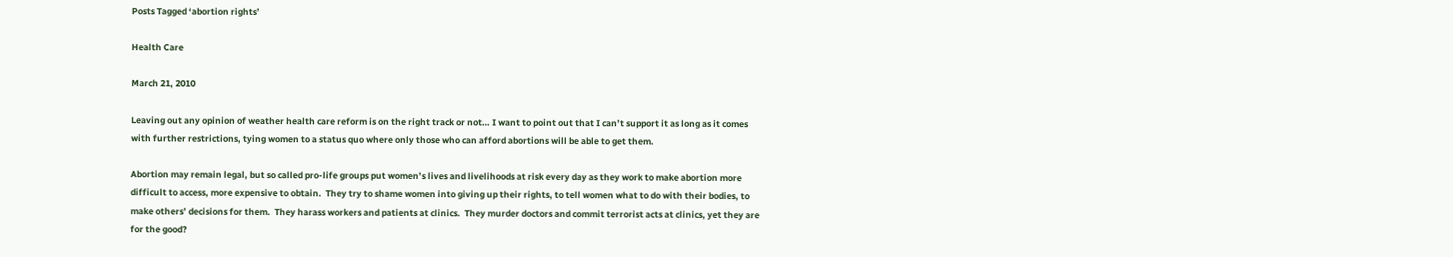Posts Tagged ‘abortion rights’

Health Care

March 21, 2010

Leaving out any opinion of weather health care reform is on the right track or not… I want to point out that I can’t support it as long as it comes with further restrictions, tying women to a status quo where only those who can afford abortions will be able to get them.

Abortion may remain legal, but so called pro-life groups put women’s lives and livelihoods at risk every day as they work to make abortion more difficult to access, more expensive to obtain.  They try to shame women into giving up their rights, to tell women what to do with their bodies, to make others’ decisions for them.  They harass workers and patients at clinics.  They murder doctors and commit terrorist acts at clinics, yet they are for the good?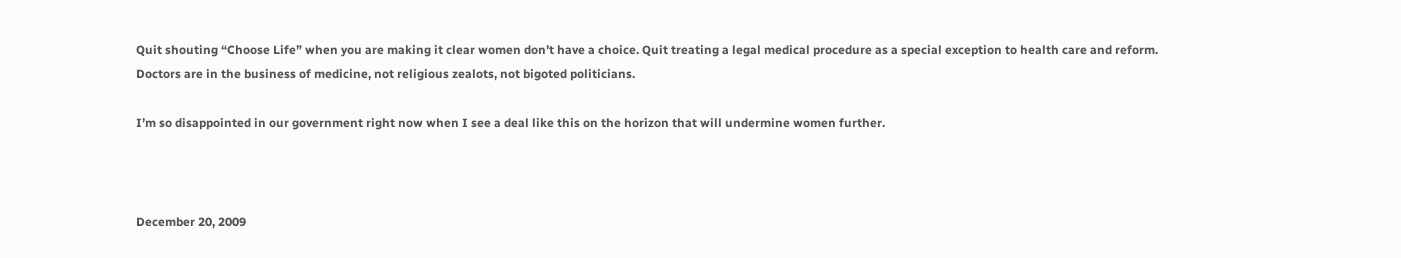Quit shouting “Choose Life” when you are making it clear women don’t have a choice. Quit treating a legal medical procedure as a special exception to health care and reform.  Doctors are in the business of medicine, not religious zealots, not bigoted politicians.

I’m so disappointed in our government right now when I see a deal like this on the horizon that will undermine women further.



December 20, 2009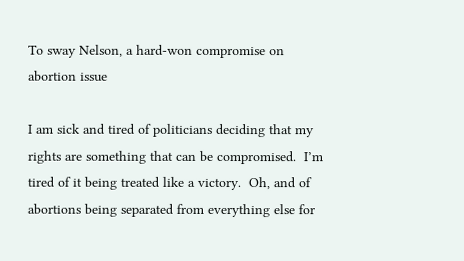To sway Nelson, a hard-won compromise on abortion issue

I am sick and tired of politicians deciding that my rights are something that can be compromised.  I’m tired of it being treated like a victory.  Oh, and of abortions being separated from everything else for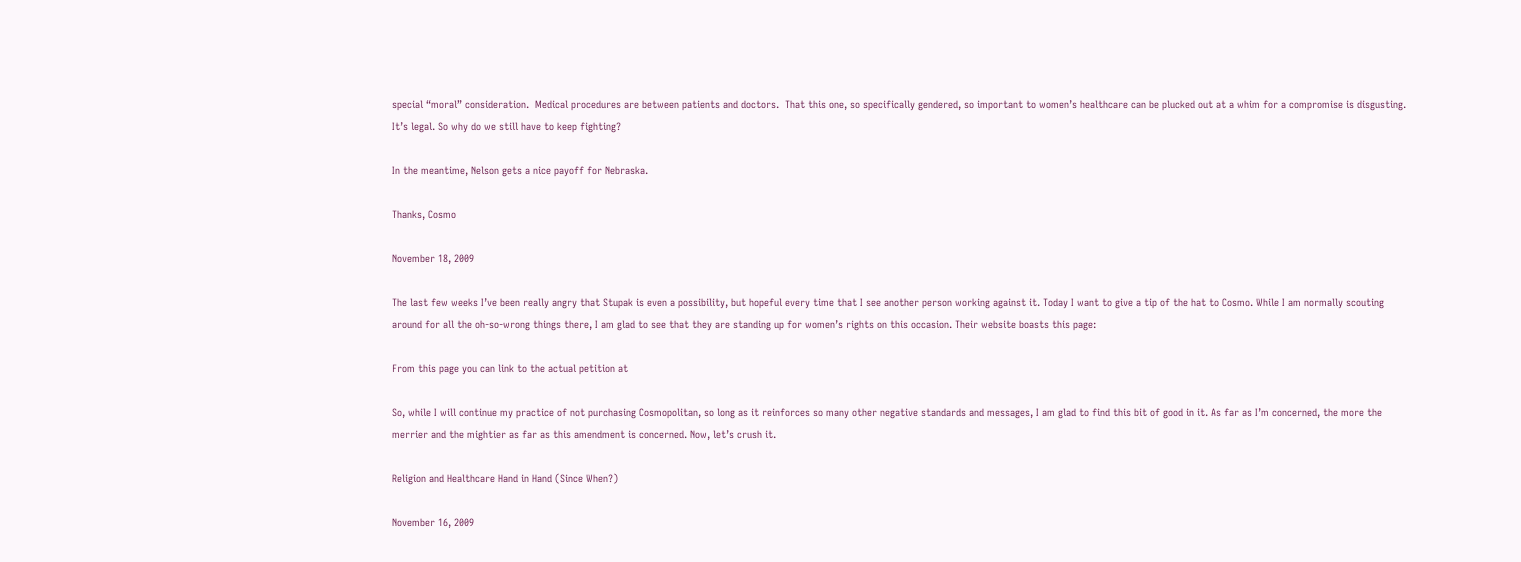special “moral” consideration.  Medical procedures are between patients and doctors.  That this one, so specifically gendered, so important to women’s healthcare can be plucked out at a whim for a compromise is disgusting.  It’s legal. So why do we still have to keep fighting?

In the meantime, Nelson gets a nice payoff for Nebraska.

Thanks, Cosmo

November 18, 2009

The last few weeks I’ve been really angry that Stupak is even a possibility, but hopeful every time that I see another person working against it. Today I want to give a tip of the hat to Cosmo. While I am normally scouting around for all the oh-so-wrong things there, I am glad to see that they are standing up for women’s rights on this occasion. Their website boasts this page:

From this page you can link to the actual petition at

So, while I will continue my practice of not purchasing Cosmopolitan, so long as it reinforces so many other negative standards and messages, I am glad to find this bit of good in it. As far as I’m concerned, the more the merrier and the mightier as far as this amendment is concerned. Now, let’s crush it.

Religion and Healthcare Hand in Hand (Since When?)

November 16, 2009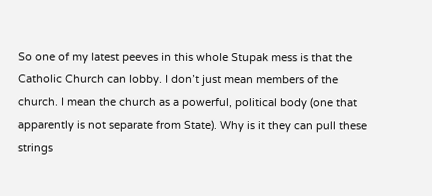So one of my latest peeves in this whole Stupak mess is that the Catholic Church can lobby. I don’t just mean members of the church. I mean the church as a powerful, political body (one that apparently is not separate from State). Why is it they can pull these strings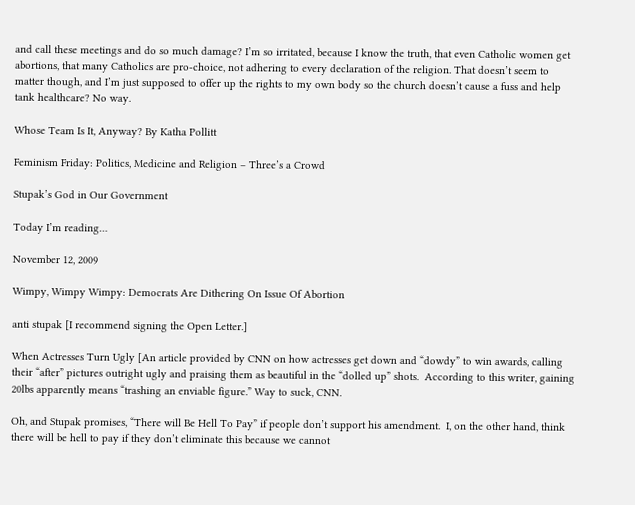and call these meetings and do so much damage? I’m so irritated, because I know the truth, that even Catholic women get abortions, that many Catholics are pro-choice, not adhering to every declaration of the religion. That doesn’t seem to matter though, and I’m just supposed to offer up the rights to my own body so the church doesn’t cause a fuss and help tank healthcare? No way.

Whose Team Is It, Anyway? By Katha Pollitt

Feminism Friday: Politics, Medicine and Religion – Three’s a Crowd

Stupak’s God in Our Government

Today I’m reading…

November 12, 2009

Wimpy, Wimpy Wimpy: Democrats Are Dithering On Issue Of Abortion

anti stupak [I recommend signing the Open Letter.]

When Actresses Turn Ugly [An article provided by CNN on how actresses get down and “dowdy” to win awards, calling their “after” pictures outright ugly and praising them as beautiful in the “dolled up” shots.  According to this writer, gaining 20lbs apparently means “trashing an enviable figure.” Way to suck, CNN.

Oh, and Stupak promises, “There will Be Hell To Pay” if people don’t support his amendment.  I, on the other hand, think there will be hell to pay if they don’t eliminate this because we cannot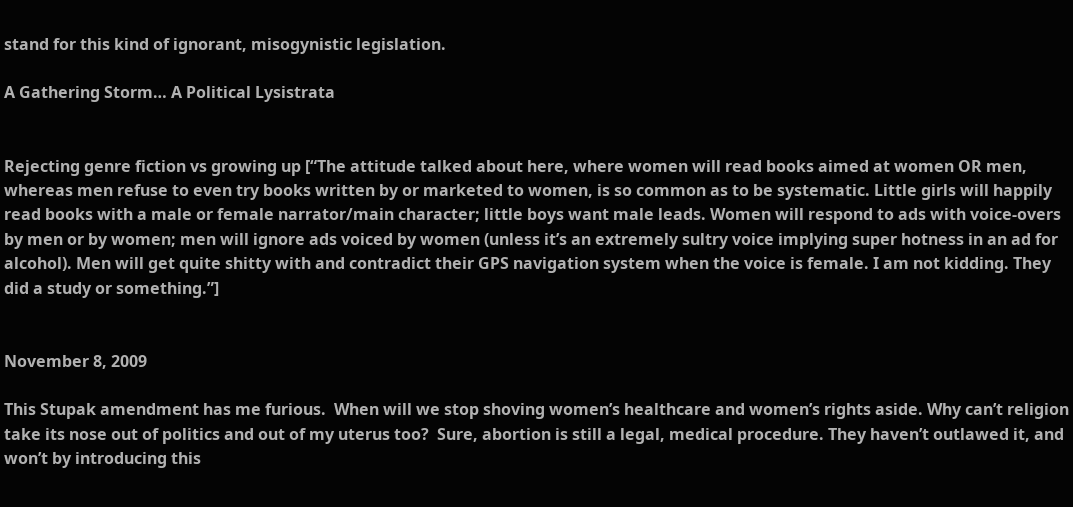stand for this kind of ignorant, misogynistic legislation.

A Gathering Storm… A Political Lysistrata


Rejecting genre fiction vs growing up [“The attitude talked about here, where women will read books aimed at women OR men, whereas men refuse to even try books written by or marketed to women, is so common as to be systematic. Little girls will happily read books with a male or female narrator/main character; little boys want male leads. Women will respond to ads with voice-overs by men or by women; men will ignore ads voiced by women (unless it’s an extremely sultry voice implying super hotness in an ad for alcohol). Men will get quite shitty with and contradict their GPS navigation system when the voice is female. I am not kidding. They did a study or something.”]


November 8, 2009

This Stupak amendment has me furious.  When will we stop shoving women’s healthcare and women’s rights aside. Why can’t religion take its nose out of politics and out of my uterus too?  Sure, abortion is still a legal, medical procedure. They haven’t outlawed it, and won’t by introducing this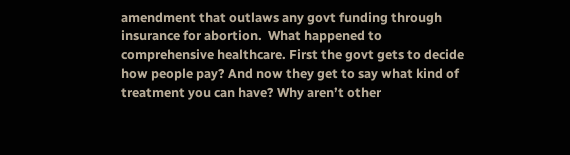amendment that outlaws any govt funding through insurance for abortion.  What happened to comprehensive healthcare. First the govt gets to decide how people pay? And now they get to say what kind of treatment you can have? Why aren’t other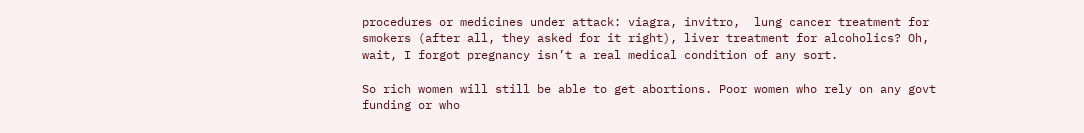procedures or medicines under attack: viagra, invitro,  lung cancer treatment for smokers (after all, they asked for it right), liver treatment for alcoholics? Oh, wait, I forgot pregnancy isn’t a real medical condition of any sort.

So rich women will still be able to get abortions. Poor women who rely on any govt funding or who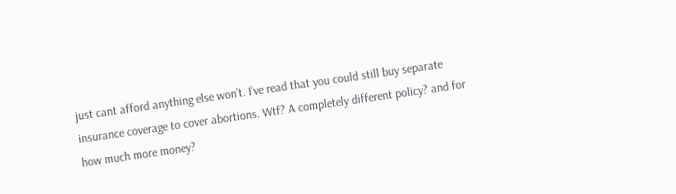just cant afford anything else won’t. I’ve read that you could still buy separate insurance coverage to cover abortions. Wtf? A completely different policy? and for how much more money?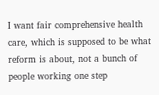I want fair comprehensive health care, which is supposed to be what reform is about, not a bunch of people working one step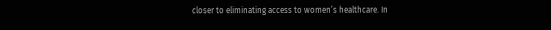closer to eliminating access to women’s healthcare. In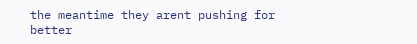the meantime they arent pushing for better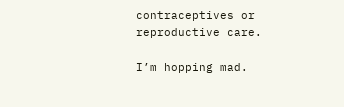contraceptives or reproductive care.

I’m hopping mad.